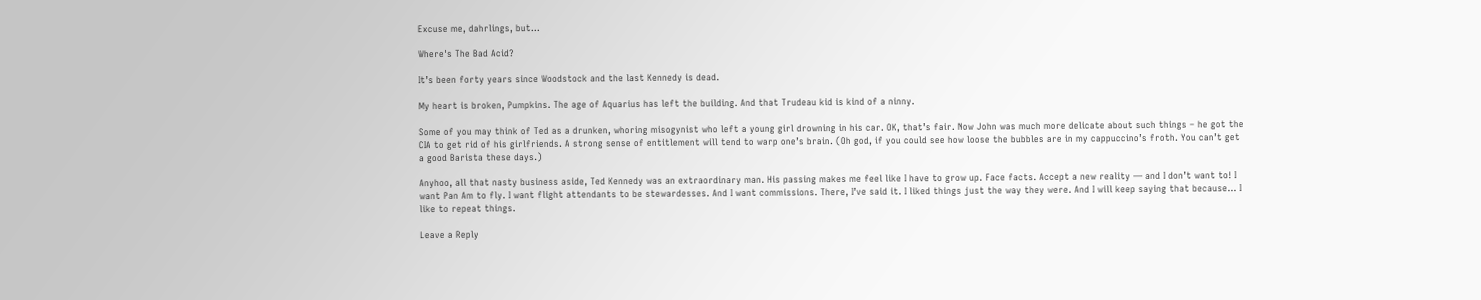Excuse me, dahrlings, but...

Where's The Bad Acid?

It’s been forty years since Woodstock and the last Kennedy is dead.

My heart is broken, Pumpkins. The age of Aquarius has left the building. And that Trudeau kid is kind of a ninny.

Some of you may think of Ted as a drunken, whoring misogynist who left a young girl drowning in his car. OK, that’s fair. Now John was much more delicate about such things – he got the CIA to get rid of his girlfriends. A strong sense of entitlement will tend to warp one’s brain. (Oh god, if you could see how loose the bubbles are in my cappuccino’s froth. You can’t get a good Barista these days.)

Anyhoo, all that nasty business aside, Ted Kennedy was an extraordinary man. His passing makes me feel like I have to grow up. Face facts. Accept a new reality — and I don’t want to! I want Pan Am to fly. I want flight attendants to be stewardesses. And I want commissions. There, I’ve said it. I liked things just the way they were. And I will keep saying that because… I like to repeat things.

Leave a Reply